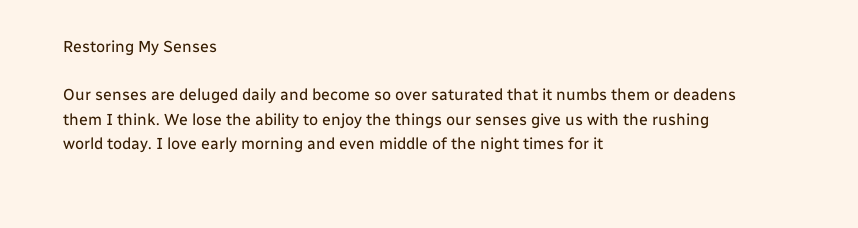Restoring My Senses

Our senses are deluged daily and become so over saturated that it numbs them or deadens them I think. We lose the ability to enjoy the things our senses give us with the rushing world today. I love early morning and even middle of the night times for it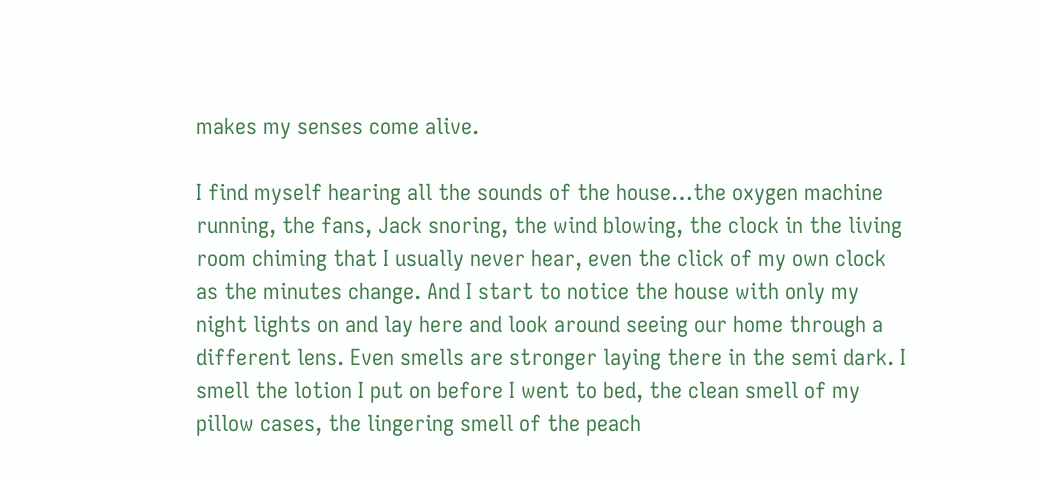makes my senses come alive.

I find myself hearing all the sounds of the house…the oxygen machine running, the fans, Jack snoring, the wind blowing, the clock in the living room chiming that I usually never hear, even the click of my own clock as the minutes change. And I start to notice the house with only my night lights on and lay here and look around seeing our home through a different lens. Even smells are stronger laying there in the semi dark. I smell the lotion I put on before I went to bed, the clean smell of my pillow cases, the lingering smell of the peach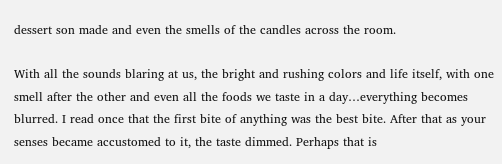dessert son made and even the smells of the candles across the room.

With all the sounds blaring at us, the bright and rushing colors and life itself, with one smell after the other and even all the foods we taste in a day…everything becomes blurred. I read once that the first bite of anything was the best bite. After that as your senses became accustomed to it, the taste dimmed. Perhaps that is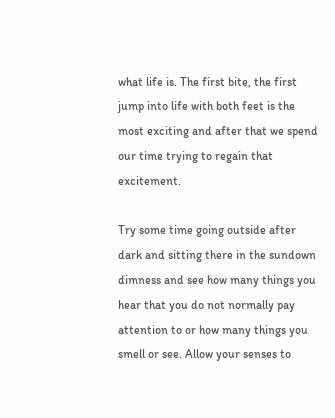what life is. The first bite, the first jump into life with both feet is the most exciting and after that we spend our time trying to regain that excitement.

Try some time going outside after dark and sitting there in the sundown dimness and see how many things you hear that you do not normally pay attention to or how many things you smell or see. Allow your senses to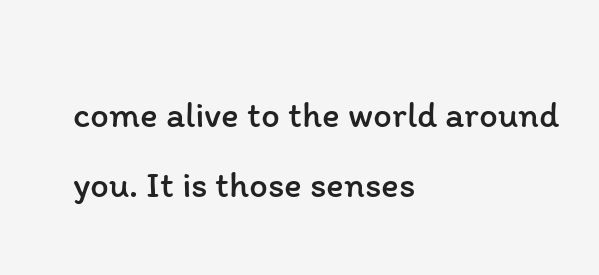come alive to the world around you. It is those senses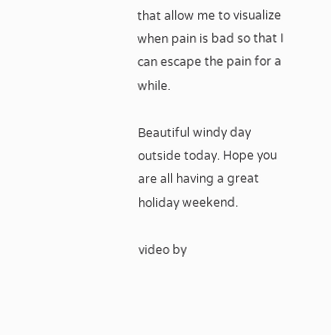that allow me to visualize when pain is bad so that I can escape the pain for a while.

Beautiful windy day outside today. Hope you are all having a great holiday weekend.

video by